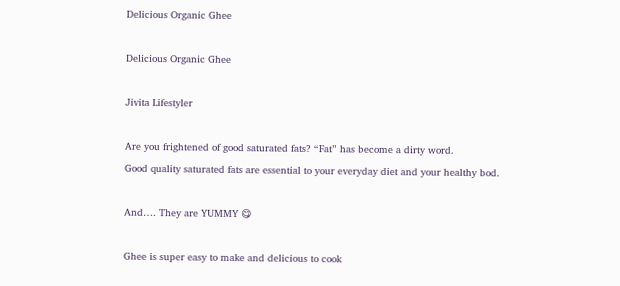Delicious Organic Ghee

Delicious Organic Ghee

Jivita Lifestyler

Are you frightened of good saturated fats? “Fat” has become a dirty word.
Good quality saturated fats are essential to your everyday diet and your healthy bod.

And…. They are YUMMY 😋

Ghee is super easy to make and delicious to cook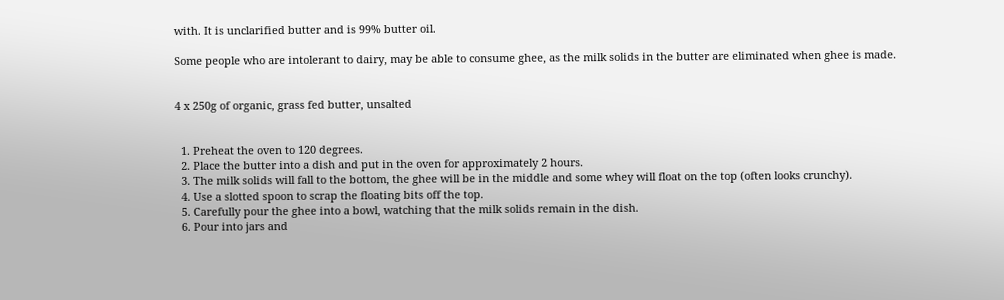with. It is unclarified butter and is 99% butter oil.

Some people who are intolerant to dairy, may be able to consume ghee, as the milk solids in the butter are eliminated when ghee is made.


4 x 250g of organic, grass fed butter, unsalted


  1. Preheat the oven to 120 degrees.
  2. Place the butter into a dish and put in the oven for approximately 2 hours.
  3. The milk solids will fall to the bottom, the ghee will be in the middle and some whey will float on the top (often looks crunchy).
  4. Use a slotted spoon to scrap the floating bits off the top.
  5. Carefully pour the ghee into a bowl, watching that the milk solids remain in the dish.
  6. Pour into jars and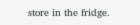store in the fridge.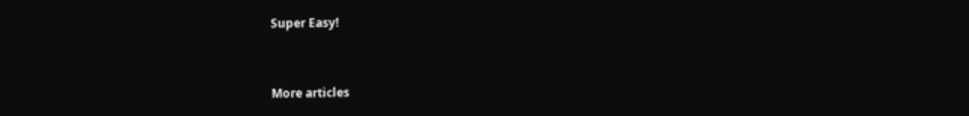Super Easy!


More articles